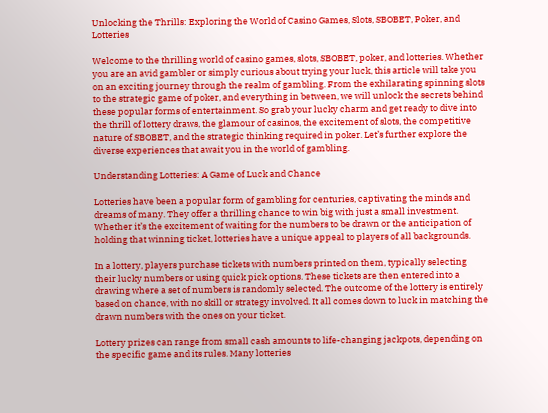Unlocking the Thrills: Exploring the World of Casino Games, Slots, SBOBET, Poker, and Lotteries

Welcome to the thrilling world of casino games, slots, SBOBET, poker, and lotteries. Whether you are an avid gambler or simply curious about trying your luck, this article will take you on an exciting journey through the realm of gambling. From the exhilarating spinning slots to the strategic game of poker, and everything in between, we will unlock the secrets behind these popular forms of entertainment. So grab your lucky charm and get ready to dive into the thrill of lottery draws, the glamour of casinos, the excitement of slots, the competitive nature of SBOBET, and the strategic thinking required in poker. Let’s further explore the diverse experiences that await you in the world of gambling.

Understanding Lotteries: A Game of Luck and Chance

Lotteries have been a popular form of gambling for centuries, captivating the minds and dreams of many. They offer a thrilling chance to win big with just a small investment. Whether it’s the excitement of waiting for the numbers to be drawn or the anticipation of holding that winning ticket, lotteries have a unique appeal to players of all backgrounds.

In a lottery, players purchase tickets with numbers printed on them, typically selecting their lucky numbers or using quick pick options. These tickets are then entered into a drawing where a set of numbers is randomly selected. The outcome of the lottery is entirely based on chance, with no skill or strategy involved. It all comes down to luck in matching the drawn numbers with the ones on your ticket.

Lottery prizes can range from small cash amounts to life-changing jackpots, depending on the specific game and its rules. Many lotteries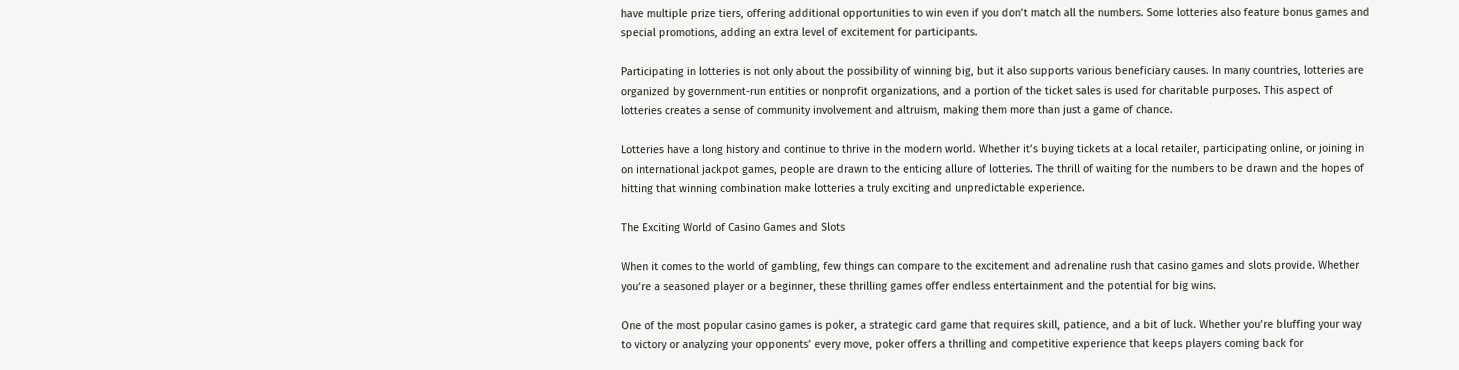have multiple prize tiers, offering additional opportunities to win even if you don’t match all the numbers. Some lotteries also feature bonus games and special promotions, adding an extra level of excitement for participants.

Participating in lotteries is not only about the possibility of winning big, but it also supports various beneficiary causes. In many countries, lotteries are organized by government-run entities or nonprofit organizations, and a portion of the ticket sales is used for charitable purposes. This aspect of lotteries creates a sense of community involvement and altruism, making them more than just a game of chance.

Lotteries have a long history and continue to thrive in the modern world. Whether it’s buying tickets at a local retailer, participating online, or joining in on international jackpot games, people are drawn to the enticing allure of lotteries. The thrill of waiting for the numbers to be drawn and the hopes of hitting that winning combination make lotteries a truly exciting and unpredictable experience.

The Exciting World of Casino Games and Slots

When it comes to the world of gambling, few things can compare to the excitement and adrenaline rush that casino games and slots provide. Whether you’re a seasoned player or a beginner, these thrilling games offer endless entertainment and the potential for big wins.

One of the most popular casino games is poker, a strategic card game that requires skill, patience, and a bit of luck. Whether you’re bluffing your way to victory or analyzing your opponents’ every move, poker offers a thrilling and competitive experience that keeps players coming back for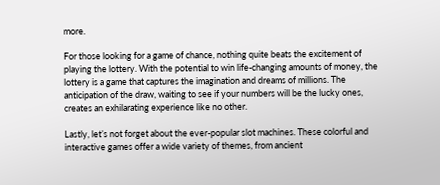more.

For those looking for a game of chance, nothing quite beats the excitement of playing the lottery. With the potential to win life-changing amounts of money, the lottery is a game that captures the imagination and dreams of millions. The anticipation of the draw, waiting to see if your numbers will be the lucky ones, creates an exhilarating experience like no other.

Lastly, let’s not forget about the ever-popular slot machines. These colorful and interactive games offer a wide variety of themes, from ancient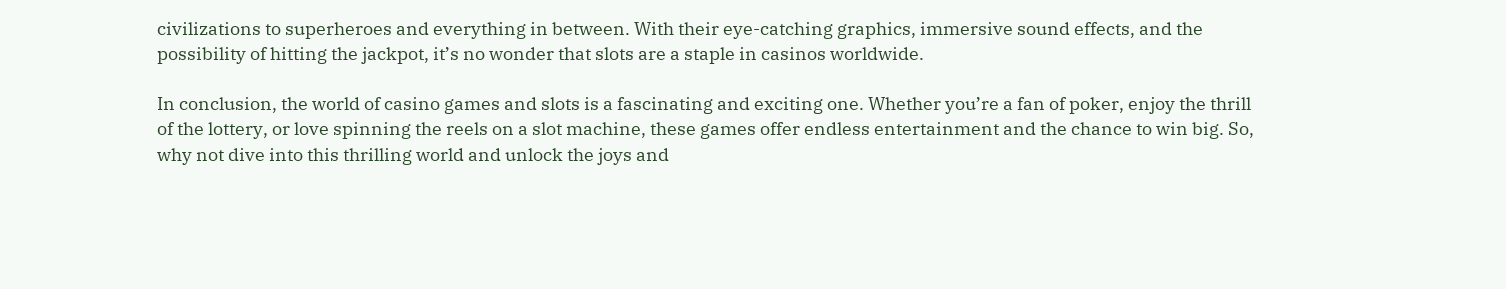civilizations to superheroes and everything in between. With their eye-catching graphics, immersive sound effects, and the possibility of hitting the jackpot, it’s no wonder that slots are a staple in casinos worldwide.

In conclusion, the world of casino games and slots is a fascinating and exciting one. Whether you’re a fan of poker, enjoy the thrill of the lottery, or love spinning the reels on a slot machine, these games offer endless entertainment and the chance to win big. So, why not dive into this thrilling world and unlock the joys and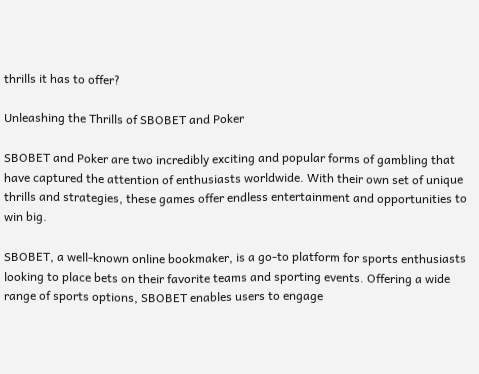thrills it has to offer?

Unleashing the Thrills of SBOBET and Poker

SBOBET and Poker are two incredibly exciting and popular forms of gambling that have captured the attention of enthusiasts worldwide. With their own set of unique thrills and strategies, these games offer endless entertainment and opportunities to win big.

SBOBET, a well-known online bookmaker, is a go-to platform for sports enthusiasts looking to place bets on their favorite teams and sporting events. Offering a wide range of sports options, SBOBET enables users to engage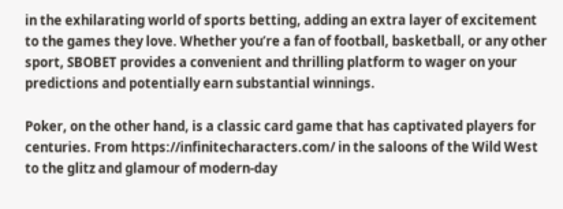in the exhilarating world of sports betting, adding an extra layer of excitement to the games they love. Whether you’re a fan of football, basketball, or any other sport, SBOBET provides a convenient and thrilling platform to wager on your predictions and potentially earn substantial winnings.

Poker, on the other hand, is a classic card game that has captivated players for centuries. From https://infinitecharacters.com/ in the saloons of the Wild West to the glitz and glamour of modern-day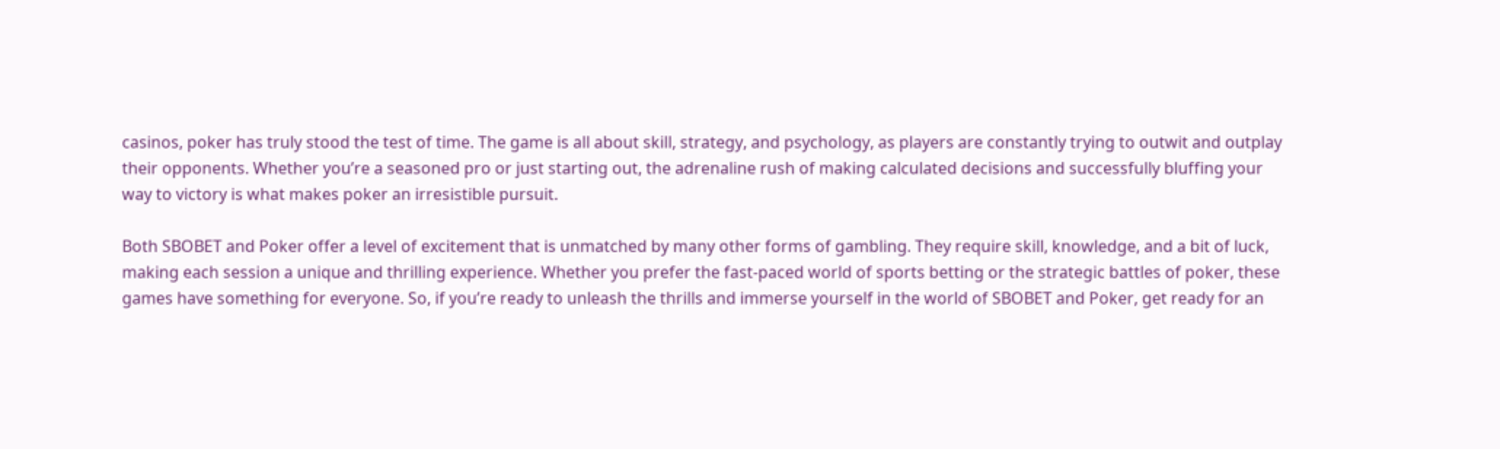casinos, poker has truly stood the test of time. The game is all about skill, strategy, and psychology, as players are constantly trying to outwit and outplay their opponents. Whether you’re a seasoned pro or just starting out, the adrenaline rush of making calculated decisions and successfully bluffing your way to victory is what makes poker an irresistible pursuit.

Both SBOBET and Poker offer a level of excitement that is unmatched by many other forms of gambling. They require skill, knowledge, and a bit of luck, making each session a unique and thrilling experience. Whether you prefer the fast-paced world of sports betting or the strategic battles of poker, these games have something for everyone. So, if you’re ready to unleash the thrills and immerse yourself in the world of SBOBET and Poker, get ready for an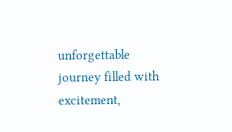unforgettable journey filled with excitement,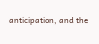anticipation, and the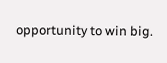opportunity to win big.